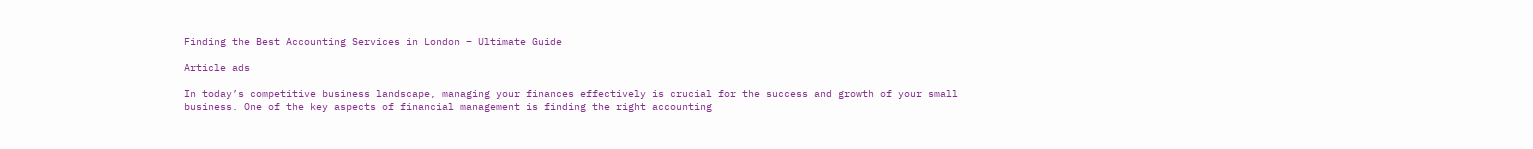Finding the Best Accounting Services in London – Ultimate Guide

Article ads

In today’s competitive business landscape, managing your finances effectively is crucial for the success and growth of your small business. One of the key aspects of financial management is finding the right accounting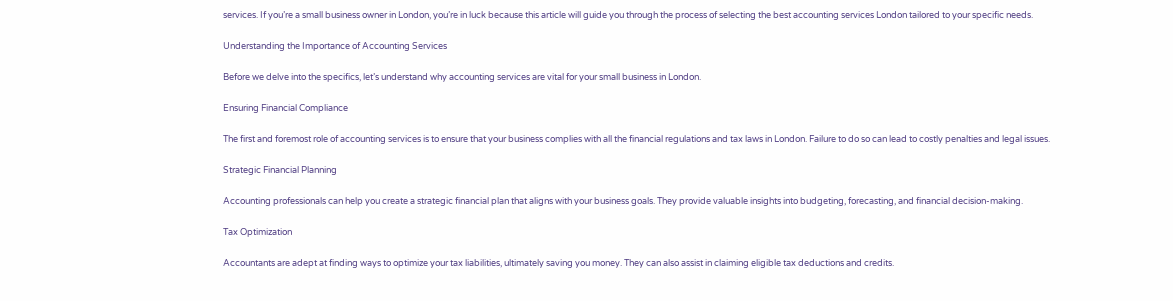services. If you’re a small business owner in London, you’re in luck because this article will guide you through the process of selecting the best accounting services London tailored to your specific needs.

Understanding the Importance of Accounting Services

Before we delve into the specifics, let’s understand why accounting services are vital for your small business in London.

Ensuring Financial Compliance

The first and foremost role of accounting services is to ensure that your business complies with all the financial regulations and tax laws in London. Failure to do so can lead to costly penalties and legal issues.

Strategic Financial Planning

Accounting professionals can help you create a strategic financial plan that aligns with your business goals. They provide valuable insights into budgeting, forecasting, and financial decision-making.

Tax Optimization

Accountants are adept at finding ways to optimize your tax liabilities, ultimately saving you money. They can also assist in claiming eligible tax deductions and credits.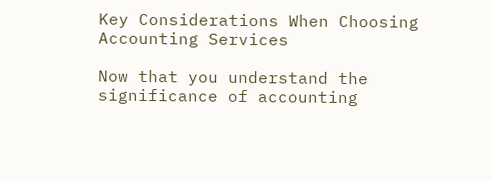Key Considerations When Choosing Accounting Services

Now that you understand the significance of accounting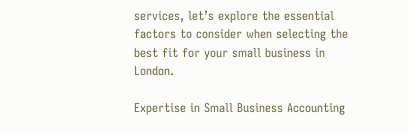services, let’s explore the essential factors to consider when selecting the best fit for your small business in London.

Expertise in Small Business Accounting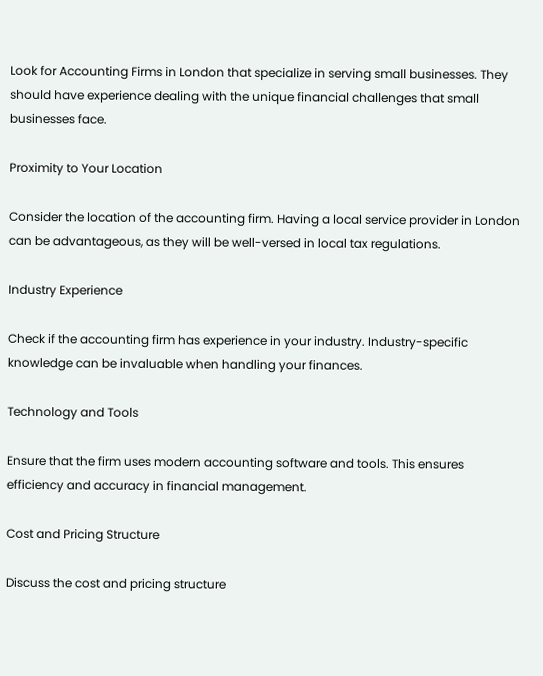Look for Accounting Firms in London that specialize in serving small businesses. They should have experience dealing with the unique financial challenges that small businesses face.

Proximity to Your Location

Consider the location of the accounting firm. Having a local service provider in London can be advantageous, as they will be well-versed in local tax regulations.

Industry Experience

Check if the accounting firm has experience in your industry. Industry-specific knowledge can be invaluable when handling your finances.

Technology and Tools

Ensure that the firm uses modern accounting software and tools. This ensures efficiency and accuracy in financial management.

Cost and Pricing Structure

Discuss the cost and pricing structure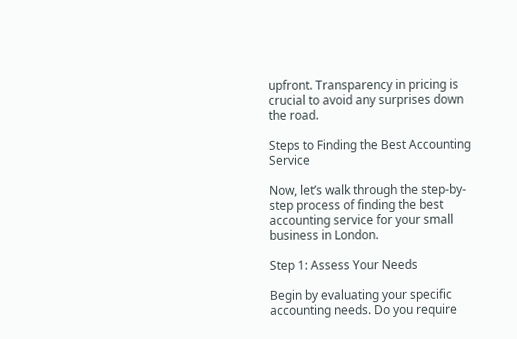upfront. Transparency in pricing is crucial to avoid any surprises down the road.

Steps to Finding the Best Accounting Service

Now, let’s walk through the step-by-step process of finding the best accounting service for your small business in London.

Step 1: Assess Your Needs

Begin by evaluating your specific accounting needs. Do you require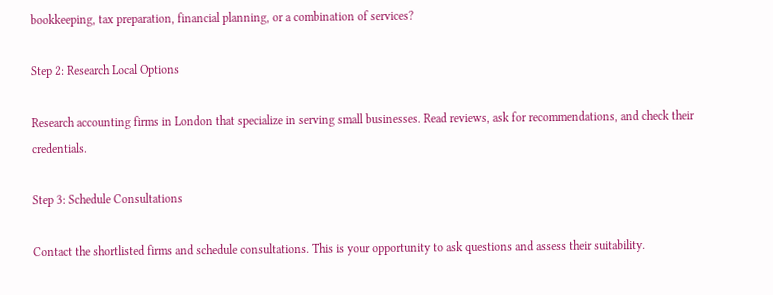bookkeeping, tax preparation, financial planning, or a combination of services?

Step 2: Research Local Options

Research accounting firms in London that specialize in serving small businesses. Read reviews, ask for recommendations, and check their credentials.

Step 3: Schedule Consultations

Contact the shortlisted firms and schedule consultations. This is your opportunity to ask questions and assess their suitability.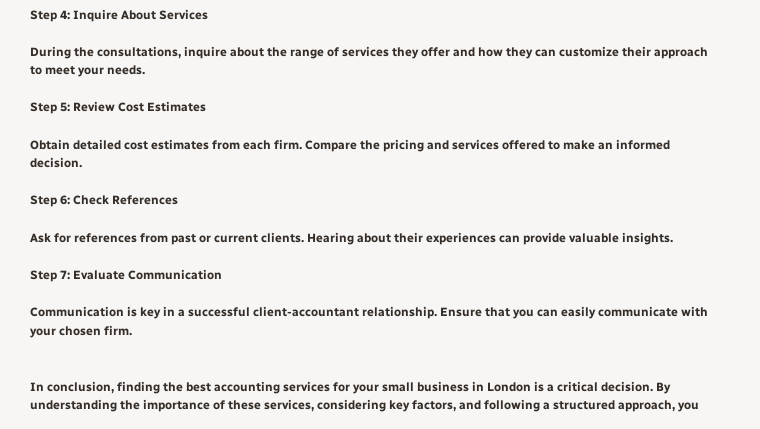Step 4: Inquire About Services

During the consultations, inquire about the range of services they offer and how they can customize their approach to meet your needs.

Step 5: Review Cost Estimates

Obtain detailed cost estimates from each firm. Compare the pricing and services offered to make an informed decision.

Step 6: Check References

Ask for references from past or current clients. Hearing about their experiences can provide valuable insights.

Step 7: Evaluate Communication

Communication is key in a successful client-accountant relationship. Ensure that you can easily communicate with your chosen firm.


In conclusion, finding the best accounting services for your small business in London is a critical decision. By understanding the importance of these services, considering key factors, and following a structured approach, you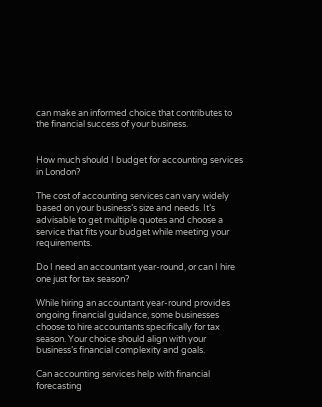can make an informed choice that contributes to the financial success of your business.


How much should I budget for accounting services in London?

The cost of accounting services can vary widely based on your business’s size and needs. It’s advisable to get multiple quotes and choose a service that fits your budget while meeting your requirements.

Do I need an accountant year-round, or can I hire one just for tax season?

While hiring an accountant year-round provides ongoing financial guidance, some businesses choose to hire accountants specifically for tax season. Your choice should align with your business’s financial complexity and goals.

Can accounting services help with financial forecasting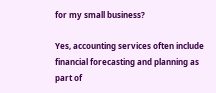for my small business?

Yes, accounting services often include financial forecasting and planning as part of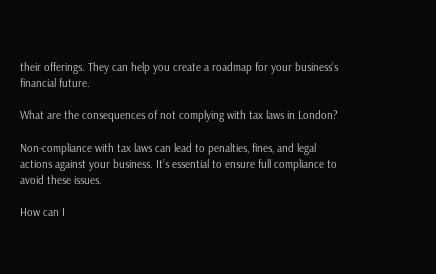their offerings. They can help you create a roadmap for your business’s financial future.

What are the consequences of not complying with tax laws in London?

Non-compliance with tax laws can lead to penalties, fines, and legal actions against your business. It’s essential to ensure full compliance to avoid these issues.

How can I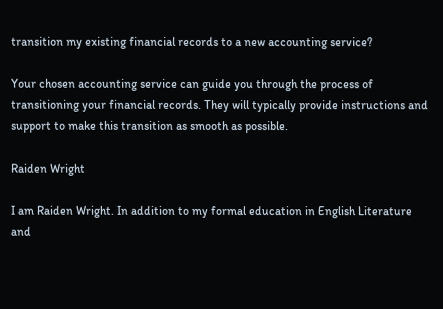transition my existing financial records to a new accounting service?

Your chosen accounting service can guide you through the process of transitioning your financial records. They will typically provide instructions and support to make this transition as smooth as possible.

Raiden Wright

I am Raiden Wright. In addition to my formal education in English Literature and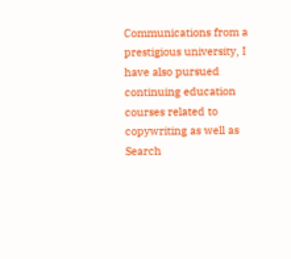Communications from a prestigious university, I have also pursued continuing education courses related to copywriting as well as Search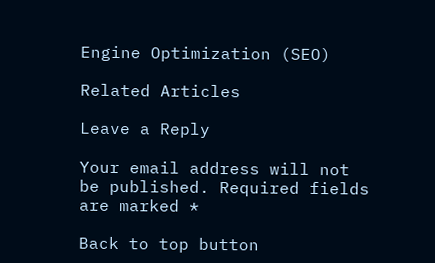Engine Optimization (SEO)

Related Articles

Leave a Reply

Your email address will not be published. Required fields are marked *

Back to top button